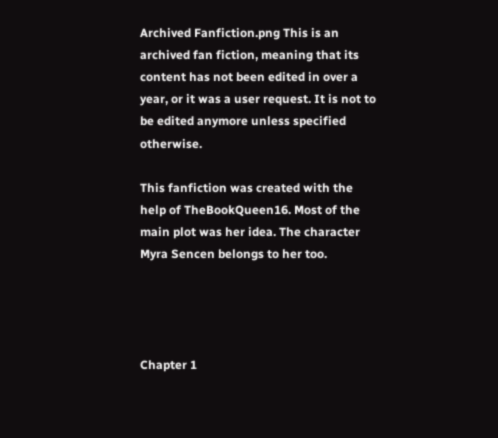Archived Fanfiction.png This is an archived fan fiction, meaning that its content has not been edited in over a year, or it was a user request. It is not to be edited anymore unless specified otherwise.

This fanfiction was created with the help of TheBookQueen16. Most of the main plot was her idea. The character Myra Sencen belongs to her too.




Chapter 1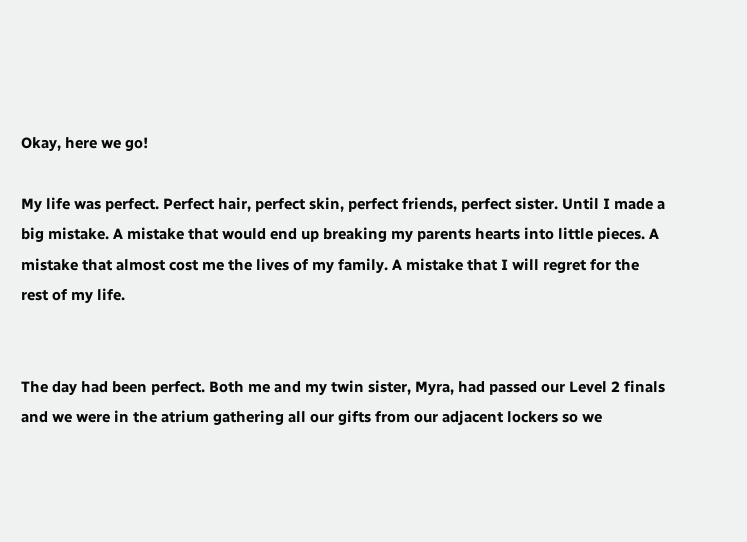Okay, here we go!

My life was perfect. Perfect hair, perfect skin, perfect friends, perfect sister. Until I made a big mistake. A mistake that would end up breaking my parents hearts into little pieces. A mistake that almost cost me the lives of my family. A mistake that I will regret for the rest of my life.


The day had been perfect. Both me and my twin sister, Myra, had passed our Level 2 finals and we were in the atrium gathering all our gifts from our adjacent lockers so we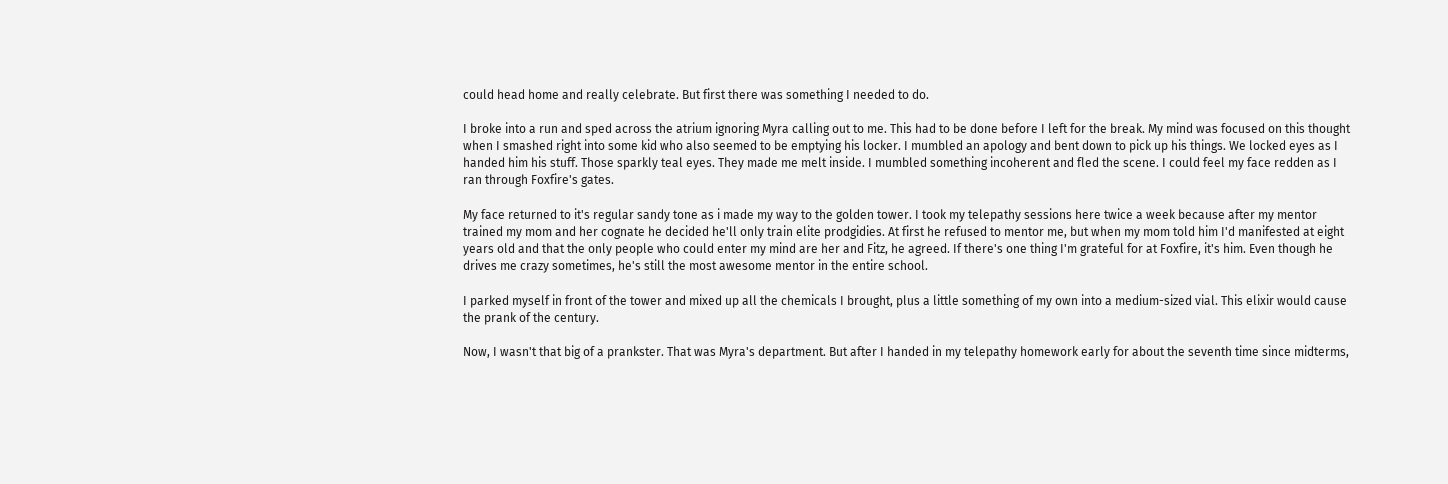could head home and really celebrate. But first there was something I needed to do.

I broke into a run and sped across the atrium ignoring Myra calling out to me. This had to be done before I left for the break. My mind was focused on this thought when I smashed right into some kid who also seemed to be emptying his locker. I mumbled an apology and bent down to pick up his things. We locked eyes as I handed him his stuff. Those sparkly teal eyes. They made me melt inside. I mumbled something incoherent and fled the scene. I could feel my face redden as I ran through Foxfire's gates.

My face returned to it's regular sandy tone as i made my way to the golden tower. I took my telepathy sessions here twice a week because after my mentor trained my mom and her cognate he decided he'll only train elite prodgidies. At first he refused to mentor me, but when my mom told him I'd manifested at eight years old and that the only people who could enter my mind are her and Fitz, he agreed. If there's one thing I'm grateful for at Foxfire, it's him. Even though he drives me crazy sometimes, he's still the most awesome mentor in the entire school.

I parked myself in front of the tower and mixed up all the chemicals I brought, plus a little something of my own into a medium-sized vial. This elixir would cause the prank of the century.

Now, I wasn't that big of a prankster. That was Myra's department. But after I handed in my telepathy homework early for about the seventh time since midterms,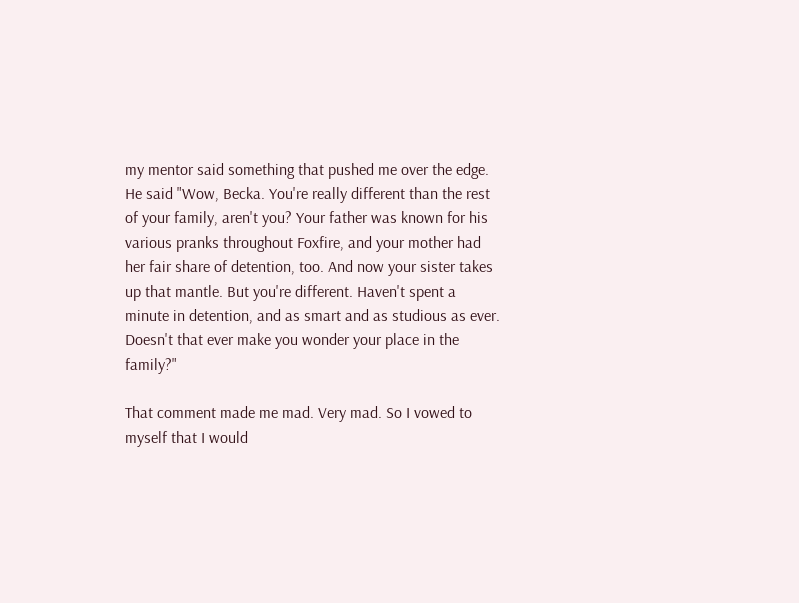my mentor said something that pushed me over the edge. He said "Wow, Becka. You're really different than the rest of your family, aren't you? Your father was known for his various pranks throughout Foxfire, and your mother had her fair share of detention, too. And now your sister takes up that mantle. But you're different. Haven't spent a minute in detention, and as smart and as studious as ever. Doesn't that ever make you wonder your place in the family?"

That comment made me mad. Very mad. So I vowed to myself that I would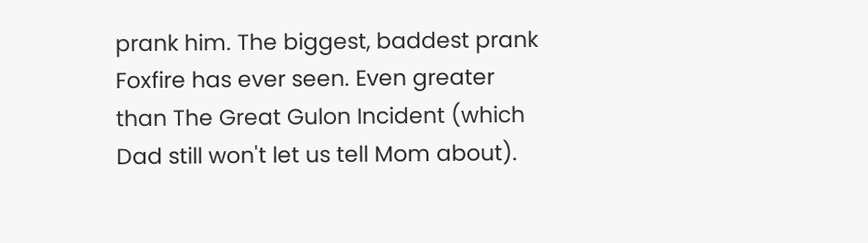prank him. The biggest, baddest prank Foxfire has ever seen. Even greater than The Great Gulon Incident (which Dad still won't let us tell Mom about).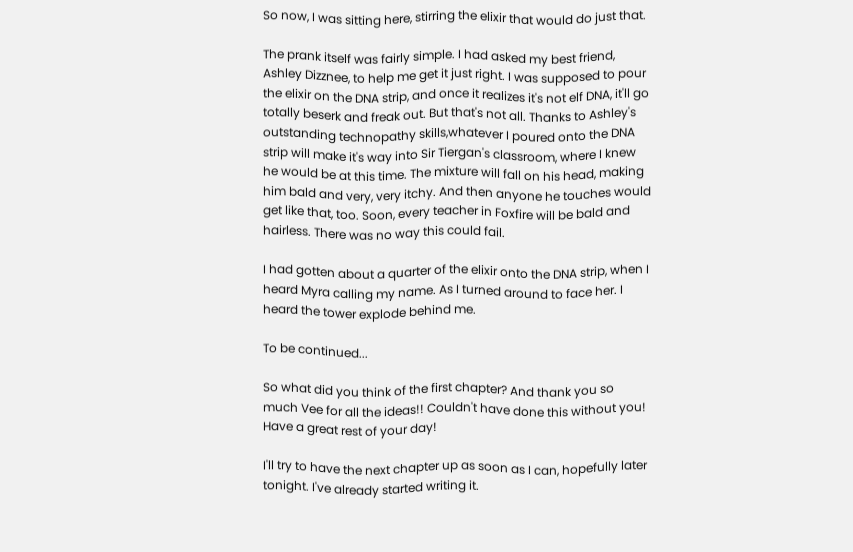So now, I was sitting here, stirring the elixir that would do just that.

The prank itself was fairly simple. I had asked my best friend, Ashley Dizznee, to help me get it just right. I was supposed to pour the elixir on the DNA strip, and once it realizes it's not elf DNA, it'll go totally beserk and freak out. But that's not all. Thanks to Ashley's outstanding technopathy skills,whatever I poured onto the DNA strip will make it's way into Sir Tiergan's classroom, where I knew he would be at this time. The mixture will fall on his head, making him bald and very, very itchy. And then anyone he touches would get like that, too. Soon, every teacher in Foxfire will be bald and hairless. There was no way this could fail.

I had gotten about a quarter of the elixir onto the DNA strip, when I heard Myra calling my name. As I turned around to face her. I heard the tower explode behind me.

To be continued...

So what did you think of the first chapter? And thank you so much Vee for all the ideas!! Couldn't have done this without you! Have a great rest of your day!

I'll try to have the next chapter up as soon as I can, hopefully later tonight. I've already started writing it.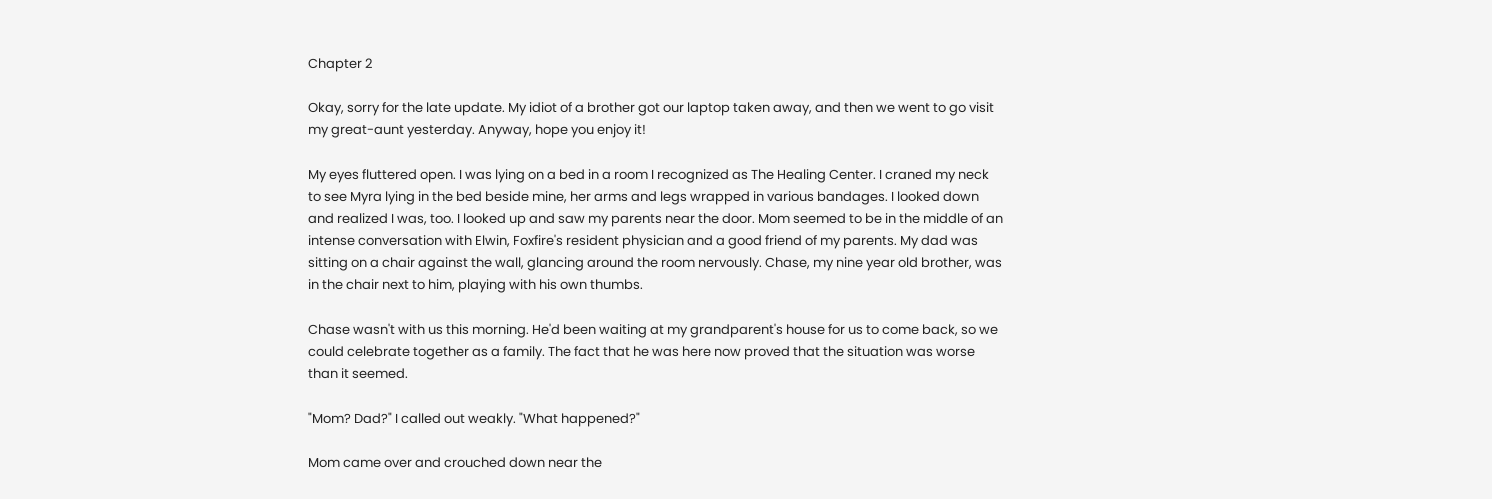Chapter 2

Okay, sorry for the late update. My idiot of a brother got our laptop taken away, and then we went to go visit my great-aunt yesterday. Anyway, hope you enjoy it!

My eyes fluttered open. I was lying on a bed in a room I recognized as The Healing Center. I craned my neck to see Myra lying in the bed beside mine, her arms and legs wrapped in various bandages. I looked down and realized I was, too. I looked up and saw my parents near the door. Mom seemed to be in the middle of an intense conversation with Elwin, Foxfire's resident physician and a good friend of my parents. My dad was sitting on a chair against the wall, glancing around the room nervously. Chase, my nine year old brother, was in the chair next to him, playing with his own thumbs.

Chase wasn't with us this morning. He'd been waiting at my grandparent's house for us to come back, so we could celebrate together as a family. The fact that he was here now proved that the situation was worse than it seemed.

"Mom? Dad?" I called out weakly. "What happened?"

Mom came over and crouched down near the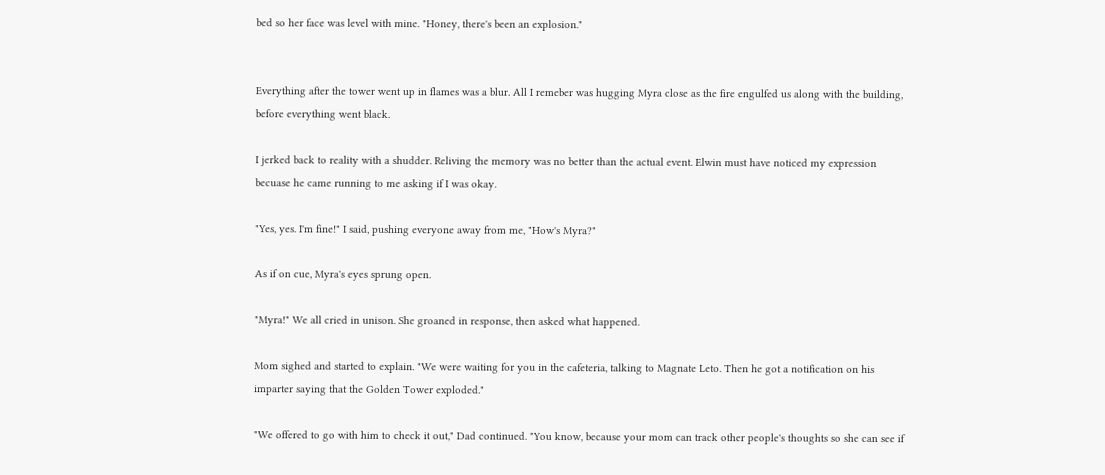bed so her face was level with mine. "Honey, there's been an explosion."


Everything after the tower went up in flames was a blur. All I remeber was hugging Myra close as the fire engulfed us along with the building, before everything went black.

I jerked back to reality with a shudder. Reliving the memory was no better than the actual event. Elwin must have noticed my expression becuase he came running to me asking if I was okay.

"Yes, yes. I'm fine!" I said, pushing everyone away from me, "How's Myra?"

As if on cue, Myra's eyes sprung open.

"Myra!" We all cried in unison. She groaned in response, then asked what happened.

Mom sighed and started to explain. "We were waiting for you in the cafeteria, talking to Magnate Leto. Then he got a notification on his imparter saying that the Golden Tower exploded."

"We offered to go with him to check it out," Dad continued. "You know, because your mom can track other people's thoughts so she can see if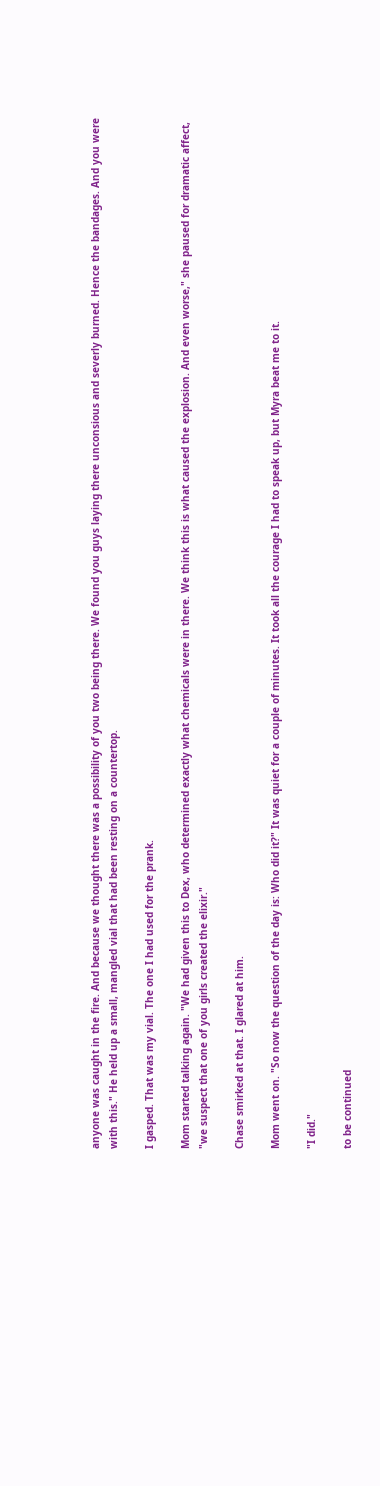anyone was caught in the fire. And because we thought there was a possibility of you two being there. We found you guys laying there unconsious and severly burned. Hence the bandages. And you were with this." He held up a small, mangled vial that had been resting on a countertop.

I gasped. That was my vial. The one I had used for the prank.

Mom started talking again. "We had given this to Dex, who determined exactly what chemicals were in there. We think this is what caused the explosion. And even worse," she paused for dramatic affect, "we suspect that one of you girls created the elixir."

Chase smirked at that. I glared at him.

Mom went on. "So now the question of the day is: Who did it?" It was quiet for a couple of minutes. It took all the courage I had to speak up, but Myra beat me to it.

"I did."

to be continued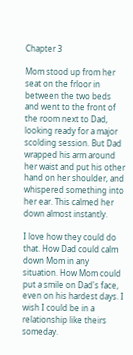Chapter 3

Mom stood up from her seat on the frloor in between the two beds and went to the front of the room next to Dad, looking ready for a major scolding session. But Dad wrapped his arm around her waist and put his other hand on her shoulder, and whispered something into her ear. This calmed her down almost instantly.

I love how they could do that. How Dad could calm down Mom in any situation. How Mom could put a smile on Dad's face, even on his hardest days. I wish I could be in a relationship like theirs someday.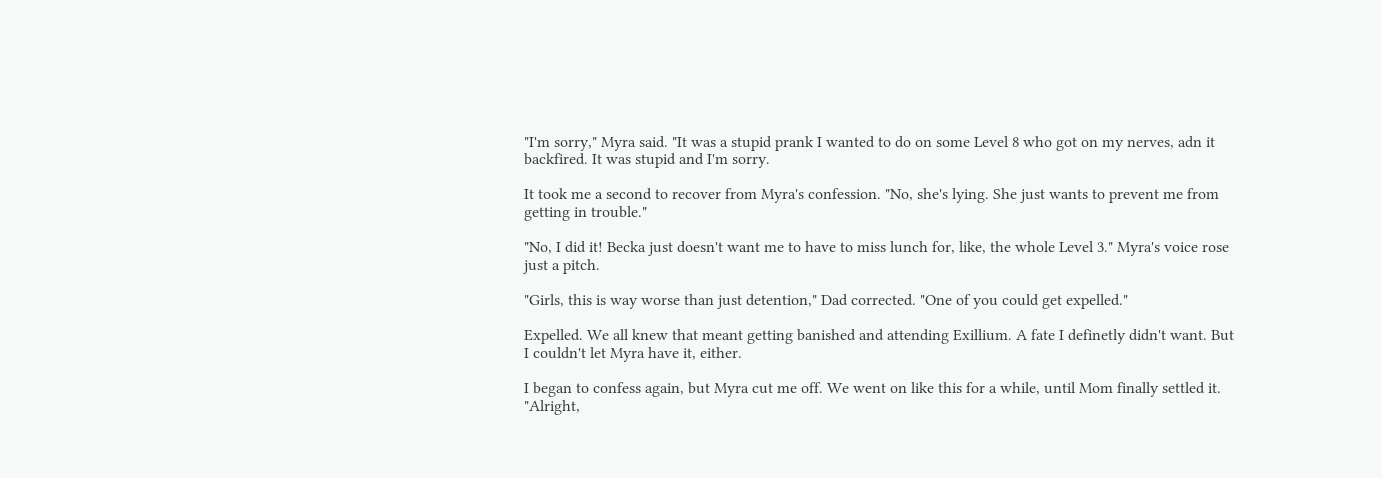"I'm sorry," Myra said. "It was a stupid prank I wanted to do on some Level 8 who got on my nerves, adn it backfired. It was stupid and I'm sorry.

It took me a second to recover from Myra's confession. "No, she's lying. She just wants to prevent me from getting in trouble."

"No, I did it! Becka just doesn't want me to have to miss lunch for, like, the whole Level 3." Myra's voice rose just a pitch.

"Girls, this is way worse than just detention," Dad corrected. "One of you could get expelled."

Expelled. We all knew that meant getting banished and attending Exillium. A fate I definetly didn't want. But I couldn't let Myra have it, either.

I began to confess again, but Myra cut me off. We went on like this for a while, until Mom finally settled it. "Alright,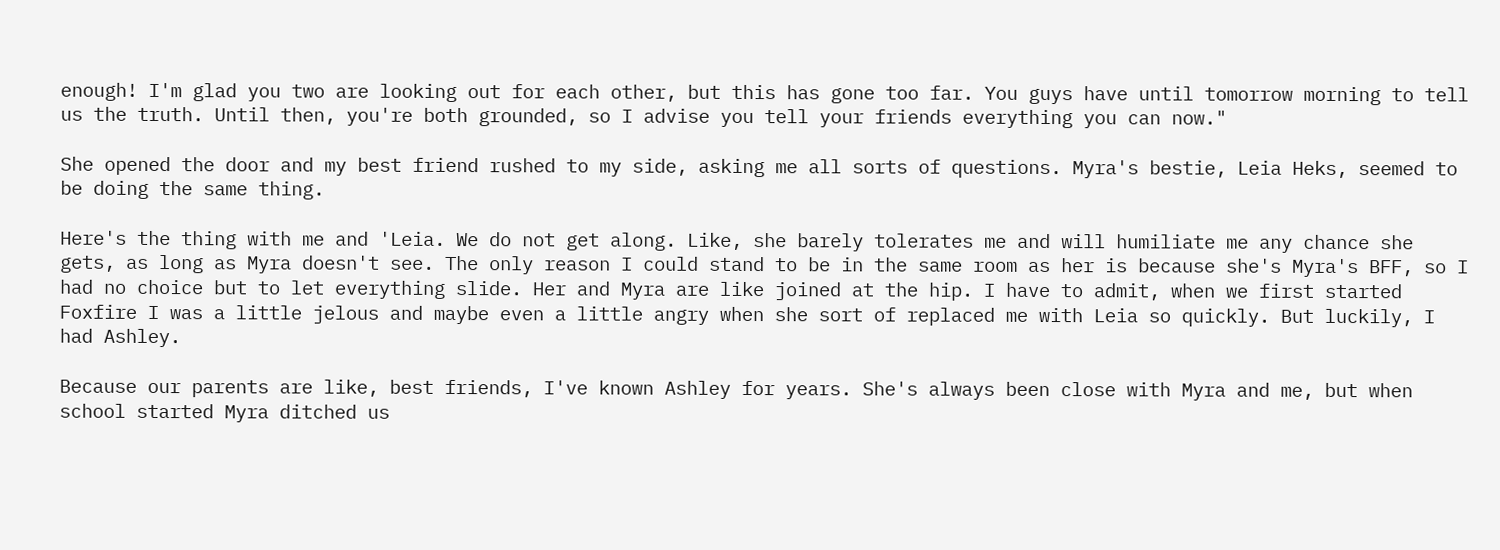enough! I'm glad you two are looking out for each other, but this has gone too far. You guys have until tomorrow morning to tell us the truth. Until then, you're both grounded, so I advise you tell your friends everything you can now."

She opened the door and my best friend rushed to my side, asking me all sorts of questions. Myra's bestie, Leia Heks, seemed to be doing the same thing.

Here's the thing with me and 'Leia. We do not get along. Like, she barely tolerates me and will humiliate me any chance she gets, as long as Myra doesn't see. The only reason I could stand to be in the same room as her is because she's Myra's BFF, so I had no choice but to let everything slide. Her and Myra are like joined at the hip. I have to admit, when we first started Foxfire I was a little jelous and maybe even a little angry when she sort of replaced me with Leia so quickly. But luckily, I had Ashley.

Because our parents are like, best friends, I've known Ashley for years. She's always been close with Myra and me, but when school started Myra ditched us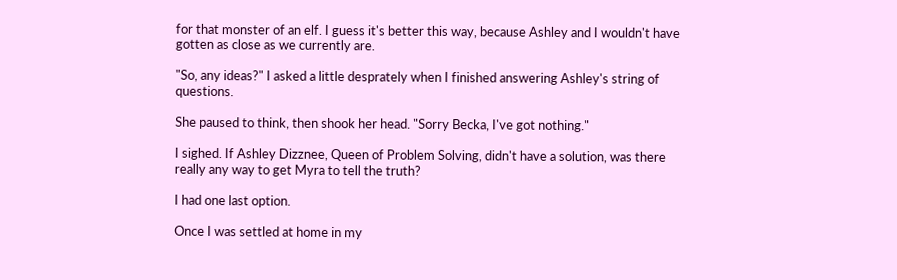for that monster of an elf. I guess it's better this way, because Ashley and I wouldn't have gotten as close as we currently are.

"So, any ideas?" I asked a little desprately when I finished answering Ashley's string of questions.

She paused to think, then shook her head. "Sorry Becka, I've got nothing."

I sighed. If Ashley Dizznee, Queen of Problem Solving, didn't have a solution, was there really any way to get Myra to tell the truth?

I had one last option.

Once I was settled at home in my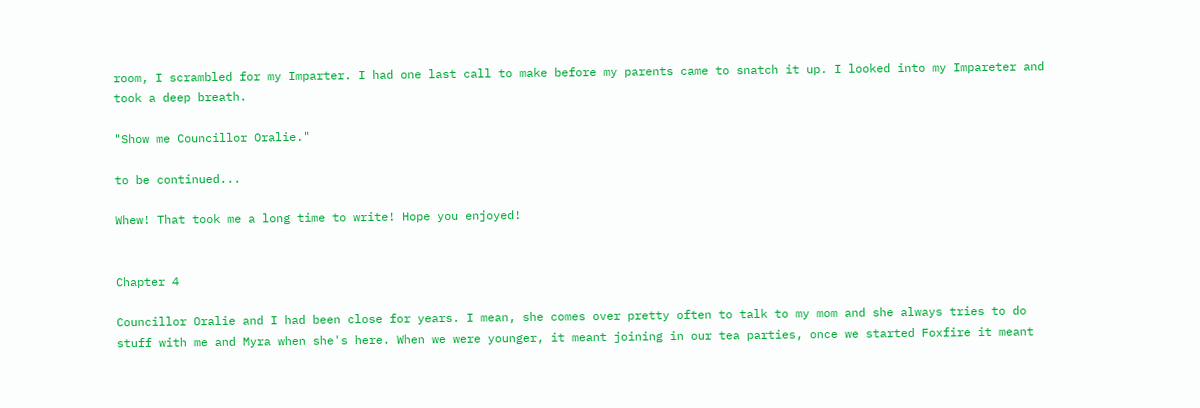room, I scrambled for my Imparter. I had one last call to make before my parents came to snatch it up. I looked into my Impareter and took a deep breath.

"Show me Councillor Oralie."

to be continued...

Whew! That took me a long time to write! Hope you enjoyed!


Chapter 4

Councillor Oralie and I had been close for years. I mean, she comes over pretty often to talk to my mom and she always tries to do stuff with me and Myra when she's here. When we were younger, it meant joining in our tea parties, once we started Foxfire it meant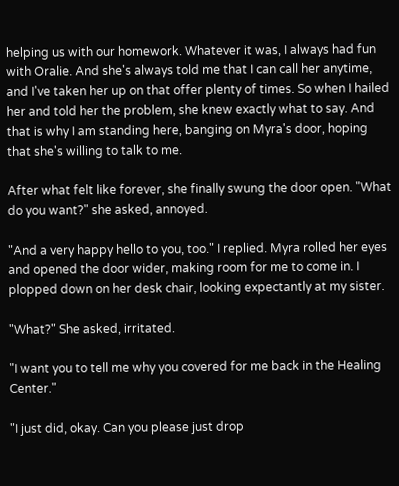helping us with our homework. Whatever it was, I always had fun with Oralie. And she's always told me that I can call her anytime, and I've taken her up on that offer plenty of times. So when I hailed her and told her the problem, she knew exactly what to say. And that is why I am standing here, banging on Myra's door, hoping that she's willing to talk to me.

After what felt like forever, she finally swung the door open. "What do you want?" she asked, annoyed.

"And a very happy hello to you, too." I replied. Myra rolled her eyes and opened the door wider, making room for me to come in. I plopped down on her desk chair, looking expectantly at my sister.

"What?" She asked, irritated.

"I want you to tell me why you covered for me back in the Healing Center."

"I just did, okay. Can you please just drop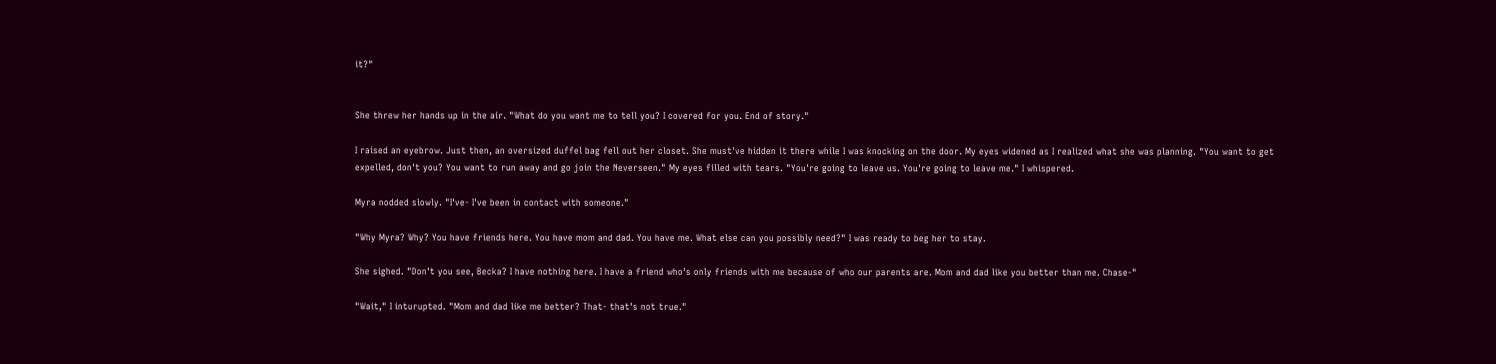it?"


She threw her hands up in the air. "What do you want me to tell you? I covered for you. End of story."

I raised an eyebrow. Just then, an oversized duffel bag fell out her closet. She must've hidden it there while I was knocking on the door. My eyes widened as I realized what she was planning. "You want to get expelled, don't you? You want to run away and go join the Neverseen." My eyes filled with tears. "You're going to leave us. You're going to leave me." I whispered.

Myra nodded slowly. "I've- I've been in contact with someone."

"Why Myra? Why? You have friends here. You have mom and dad. You have me. What else can you possibly need?" I was ready to beg her to stay.

She sighed. "Don't you see, Becka? I have nothing here. I have a friend who's only friends with me because of who our parents are. Mom and dad like you better than me. Chase-"

"Wait," I inturupted. "Mom and dad like me better? That- that's not true."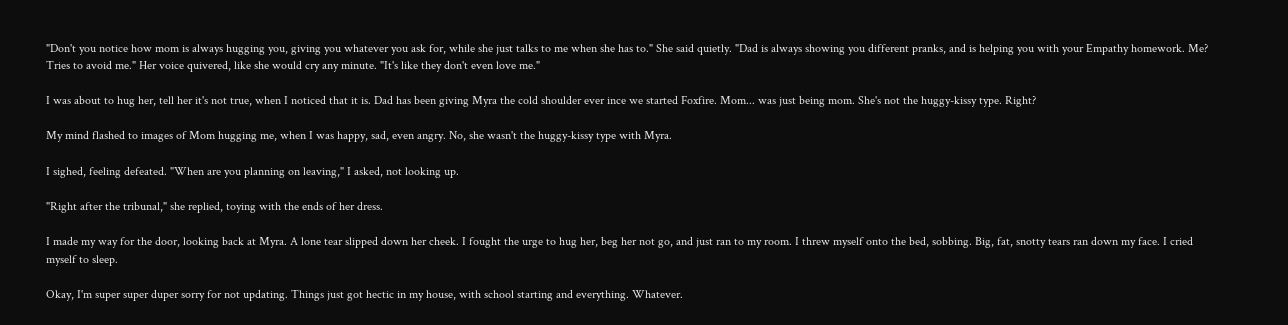"Don't you notice how mom is always hugging you, giving you whatever you ask for, while she just talks to me when she has to." She said quietly. "Dad is always showing you different pranks, and is helping you with your Empathy homework. Me? Tries to avoid me." Her voice quivered, like she would cry any minute. "It's like they don't even love me."

I was about to hug her, tell her it's not true, when I noticed that it is. Dad has been giving Myra the cold shoulder ever ince we started Foxfire. Mom... was just being mom. She's not the huggy-kissy type. Right?

My mind flashed to images of Mom hugging me, when I was happy, sad, even angry. No, she wasn't the huggy-kissy type with Myra.

I sighed, feeling defeated. "When are you planning on leaving," I asked, not looking up.

"Right after the tribunal," she replied, toying with the ends of her dress.

I made my way for the door, looking back at Myra. A lone tear slipped down her cheek. I fought the urge to hug her, beg her not go, and just ran to my room. I threw myself onto the bed, sobbing. Big, fat, snotty tears ran down my face. I cried myself to sleep.

Okay, I'm super super duper sorry for not updating. Things just got hectic in my house, with school starting and everything. Whatever.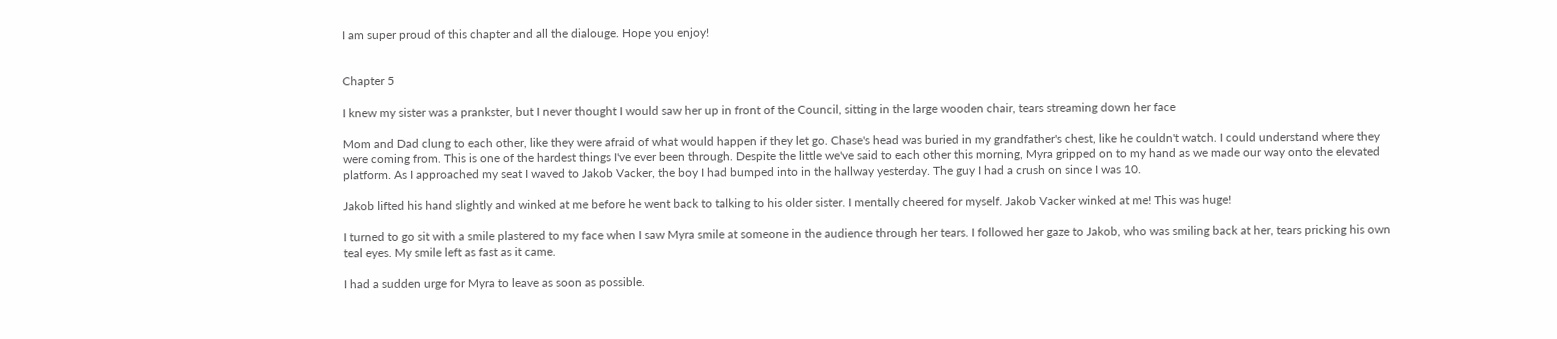I am super proud of this chapter and all the dialouge. Hope you enjoy!


Chapter 5

I knew my sister was a prankster, but I never thought I would saw her up in front of the Council, sitting in the large wooden chair, tears streaming down her face

Mom and Dad clung to each other, like they were afraid of what would happen if they let go. Chase's head was buried in my grandfather's chest, like he couldn't watch. I could understand where they were coming from. This is one of the hardest things I've ever been through. Despite the little we've said to each other this morning, Myra gripped on to my hand as we made our way onto the elevated platform. As I approached my seat I waved to Jakob Vacker, the boy I had bumped into in the hallway yesterday. The guy I had a crush on since I was 10.

Jakob lifted his hand slightly and winked at me before he went back to talking to his older sister. I mentally cheered for myself. Jakob Vacker winked at me! This was huge!

I turned to go sit with a smile plastered to my face when I saw Myra smile at someone in the audience through her tears. I followed her gaze to Jakob, who was smiling back at her, tears pricking his own teal eyes. My smile left as fast as it came.

I had a sudden urge for Myra to leave as soon as possible.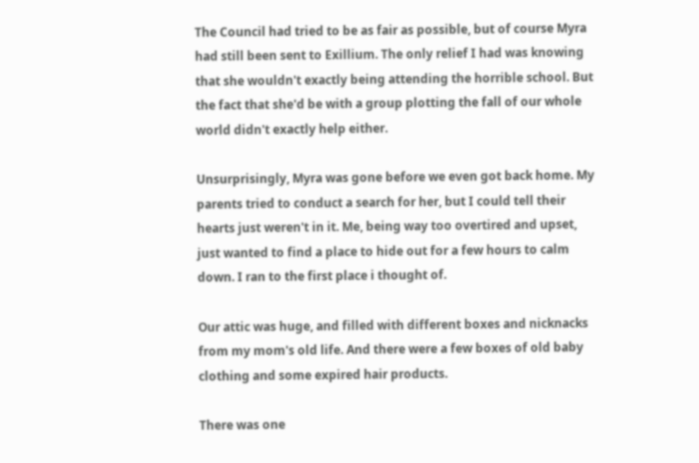The Council had tried to be as fair as possible, but of course Myra had still been sent to Exillium. The only relief I had was knowing that she wouldn't exactly being attending the horrible school. But the fact that she'd be with a group plotting the fall of our whole world didn't exactly help either.

Unsurprisingly, Myra was gone before we even got back home. My parents tried to conduct a search for her, but I could tell their hearts just weren't in it. Me, being way too overtired and upset, just wanted to find a place to hide out for a few hours to calm down. I ran to the first place i thought of.

Our attic was huge, and filled with different boxes and nicknacks from my mom's old life. And there were a few boxes of old baby clothing and some expired hair products.

There was one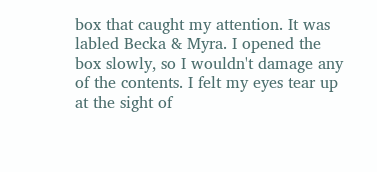box that caught my attention. It was labled Becka & Myra. I opened the box slowly, so I wouldn't damage any of the contents. I felt my eyes tear up at the sight of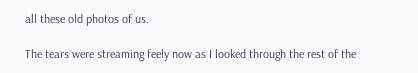all these old photos of us.

The tears were streaming feely now as I looked through the rest of the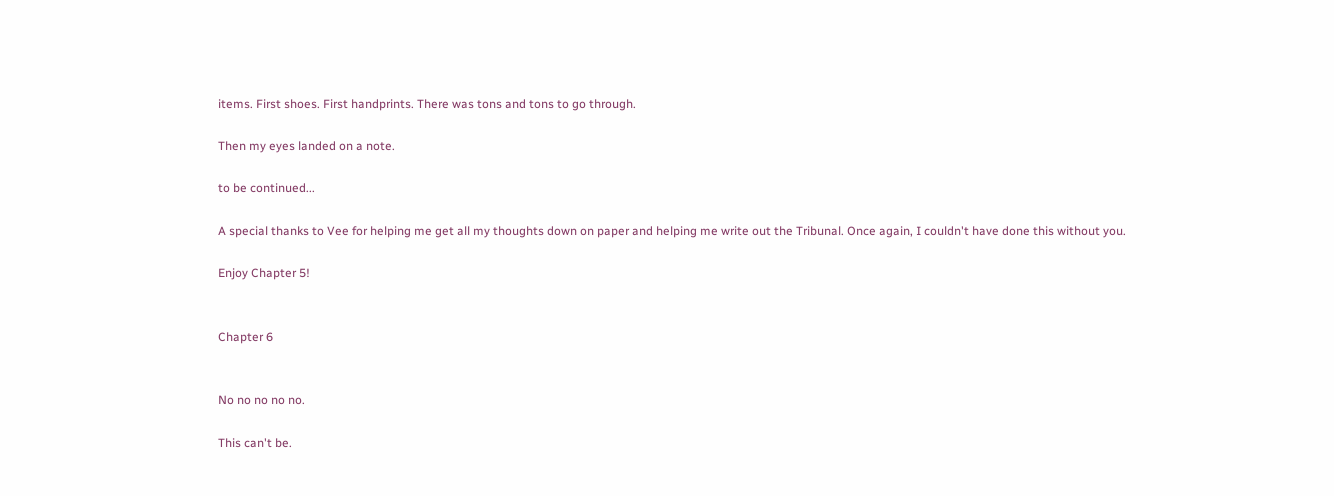items. First shoes. First handprints. There was tons and tons to go through.

Then my eyes landed on a note.

to be continued...

A special thanks to Vee for helping me get all my thoughts down on paper and helping me write out the Tribunal. Once again, I couldn't have done this without you.

Enjoy Chapter 5!


Chapter 6


No no no no no.

This can't be.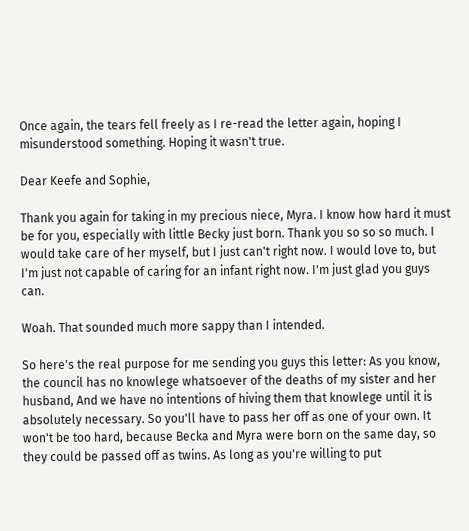Once again, the tears fell freely as I re-read the letter again, hoping I misunderstood something. Hoping it wasn't true.

Dear Keefe and Sophie,

Thank you again for taking in my precious niece, Myra. I know how hard it must be for you, especially with little Becky just born. Thank you so so so much. I would take care of her myself, but I just can't right now. I would love to, but I'm just not capable of caring for an infant right now. I'm just glad you guys can.

Woah. That sounded much more sappy than I intended.

So here's the real purpose for me sending you guys this letter: As you know, the council has no knowlege whatsoever of the deaths of my sister and her husband, And we have no intentions of hiving them that knowlege until it is absolutely necessary. So you'll have to pass her off as one of your own. It won't be too hard, because Becka and Myra were born on the same day, so they could be passed off as twins. As long as you're willing to put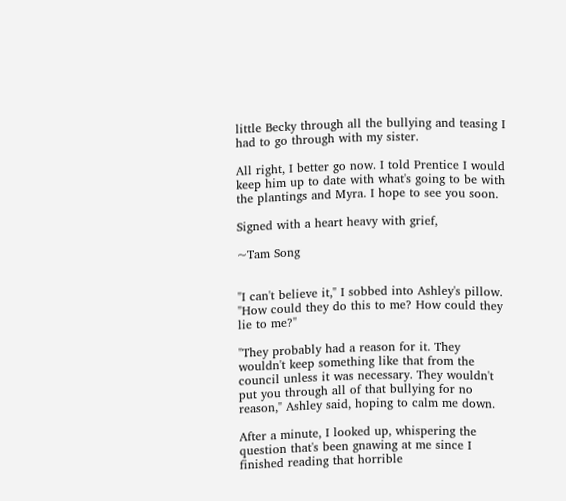little Becky through all the bullying and teasing I had to go through with my sister.

All right, I better go now. I told Prentice I would keep him up to date with what's going to be with the plantings and Myra. I hope to see you soon.

Signed with a heart heavy with grief,

~Tam Song


"I can't believe it," I sobbed into Ashley's pillow. "How could they do this to me? How could they lie to me?"

"They probably had a reason for it. They wouldn't keep something like that from the council unless it was necessary. They wouldn't put you through all of that bullying for no reason," Ashley said, hoping to calm me down.

After a minute, I looked up, whispering the question that's been gnawing at me since I finished reading that horrible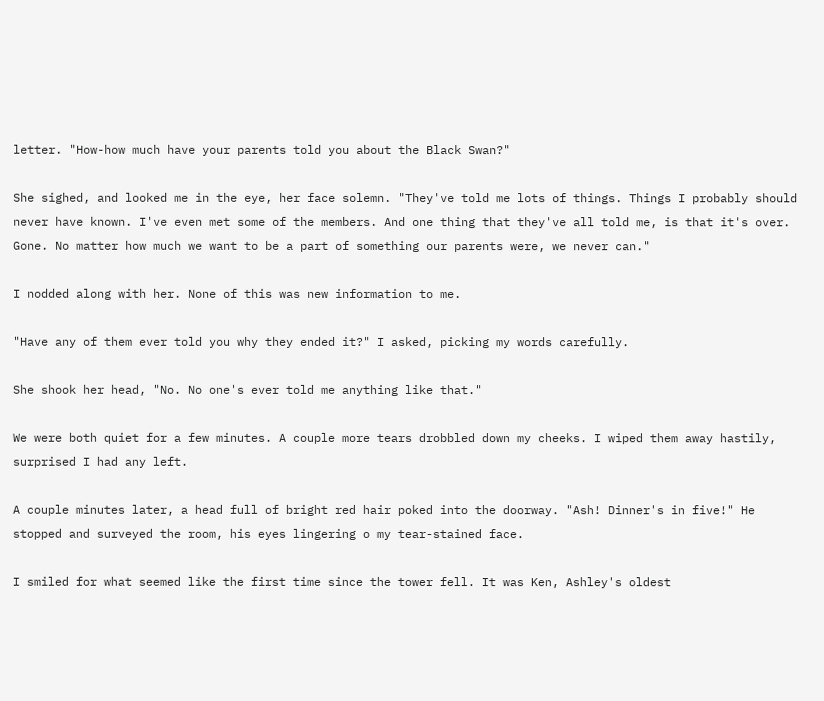letter. "How-how much have your parents told you about the Black Swan?"

She sighed, and looked me in the eye, her face solemn. "They've told me lots of things. Things I probably should never have known. I've even met some of the members. And one thing that they've all told me, is that it's over. Gone. No matter how much we want to be a part of something our parents were, we never can."

I nodded along with her. None of this was new information to me.

"Have any of them ever told you why they ended it?" I asked, picking my words carefully.

She shook her head, "No. No one's ever told me anything like that."

We were both quiet for a few minutes. A couple more tears drobbled down my cheeks. I wiped them away hastily, surprised I had any left.

A couple minutes later, a head full of bright red hair poked into the doorway. "Ash! Dinner's in five!" He stopped and surveyed the room, his eyes lingering o my tear-stained face.

I smiled for what seemed like the first time since the tower fell. It was Ken, Ashley's oldest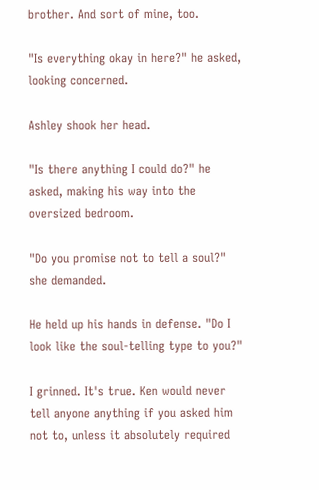brother. And sort of mine, too.

"Is everything okay in here?" he asked, looking concerned.

Ashley shook her head.

"Is there anything I could do?" he asked, making his way into the oversized bedroom.

"Do you promise not to tell a soul?" she demanded.

He held up his hands in defense. "Do I look like the soul-telling type to you?"

I grinned. It's true. Ken would never tell anyone anything if you asked him not to, unless it absolutely required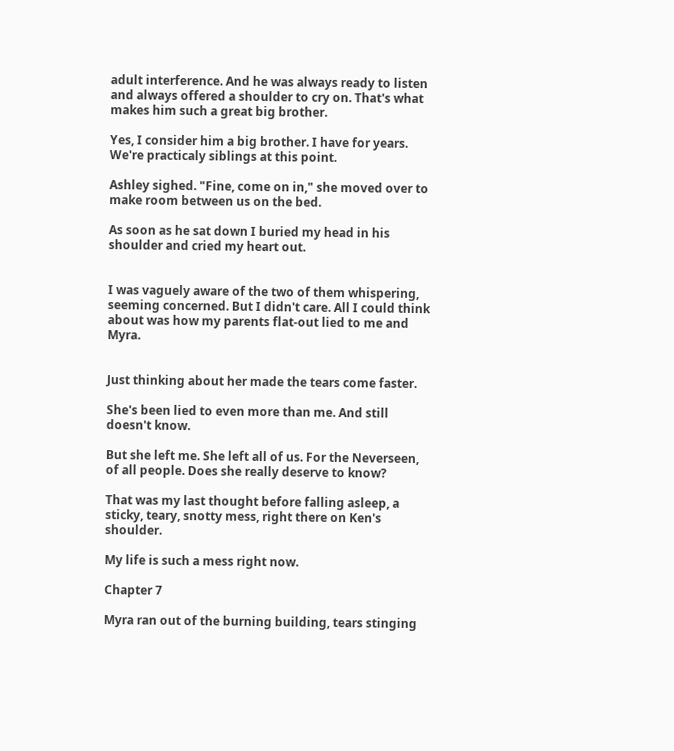adult interference. And he was always ready to listen and always offered a shoulder to cry on. That's what makes him such a great big brother.

Yes, I consider him a big brother. I have for years. We're practicaly siblings at this point.

Ashley sighed. "Fine, come on in," she moved over to make room between us on the bed.

As soon as he sat down I buried my head in his shoulder and cried my heart out.


I was vaguely aware of the two of them whispering, seeming concerned. But I didn't care. All I could think about was how my parents flat-out lied to me and Myra.


Just thinking about her made the tears come faster.

She's been lied to even more than me. And still doesn't know.

But she left me. She left all of us. For the Neverseen, of all people. Does she really deserve to know?

That was my last thought before falling asleep, a sticky, teary, snotty mess, right there on Ken's shoulder.

My life is such a mess right now.

Chapter 7

Myra ran out of the burning building, tears stinging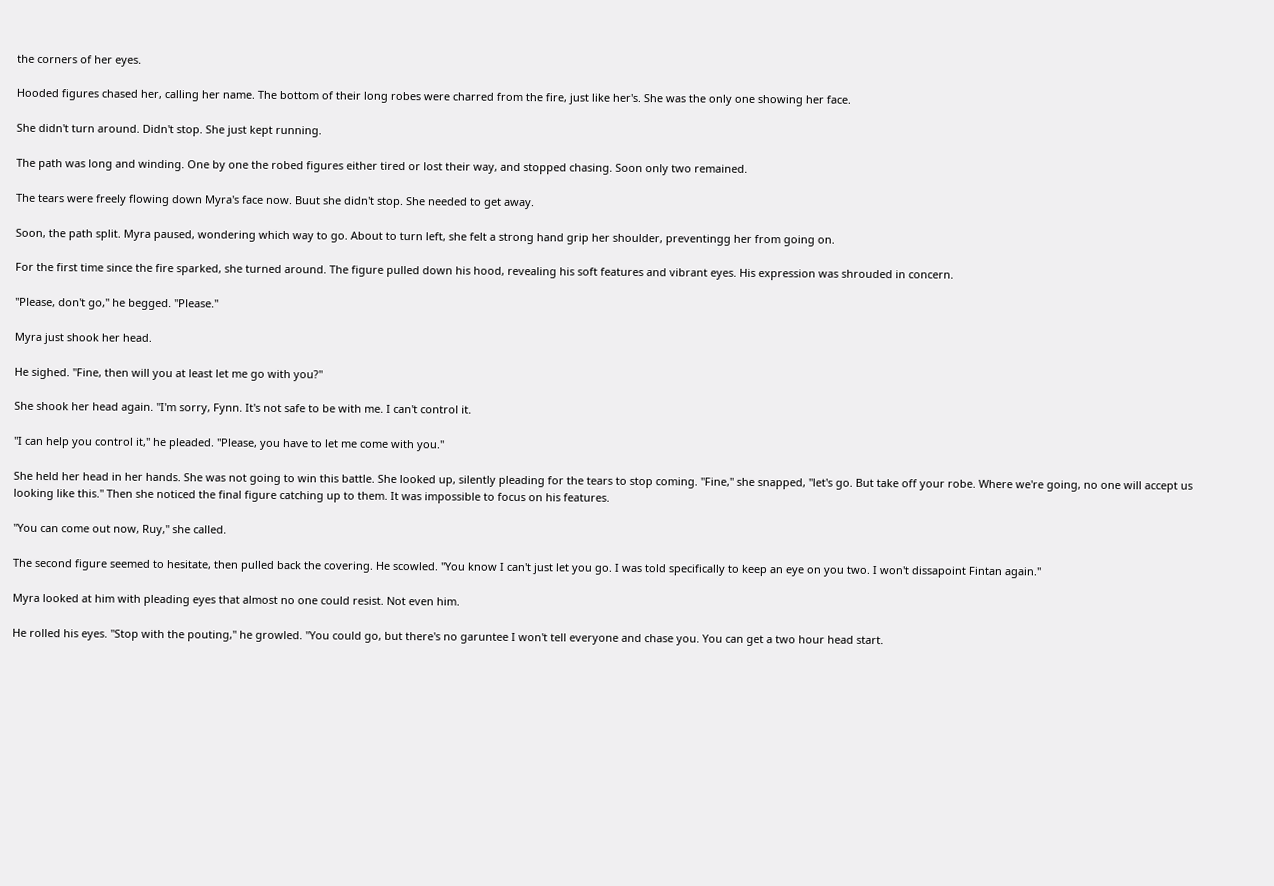the corners of her eyes.

Hooded figures chased her, calling her name. The bottom of their long robes were charred from the fire, just like her's. She was the only one showing her face.

She didn't turn around. Didn't stop. She just kept running.

The path was long and winding. One by one the robed figures either tired or lost their way, and stopped chasing. Soon only two remained.

The tears were freely flowing down Myra's face now. Buut she didn't stop. She needed to get away.

Soon, the path split. Myra paused, wondering which way to go. About to turn left, she felt a strong hand grip her shoulder, preventingg her from going on.

For the first time since the fire sparked, she turned around. The figure pulled down his hood, revealing his soft features and vibrant eyes. His expression was shrouded in concern.

"Please, don't go," he begged. "Please."

Myra just shook her head.

He sighed. "Fine, then will you at least let me go with you?"

She shook her head again. "I'm sorry, Fynn. It's not safe to be with me. I can't control it.

"I can help you control it," he pleaded. "Please, you have to let me come with you."

She held her head in her hands. She was not going to win this battle. She looked up, silently pleading for the tears to stop coming. "Fine," she snapped, "let's go. But take off your robe. Where we're going, no one will accept us looking like this." Then she noticed the final figure catching up to them. It was impossible to focus on his features.

"You can come out now, Ruy," she called.

The second figure seemed to hesitate, then pulled back the covering. He scowled. "You know I can't just let you go. I was told specifically to keep an eye on you two. I won't dissapoint Fintan again."

Myra looked at him with pleading eyes that almost no one could resist. Not even him.

He rolled his eyes. "Stop with the pouting," he growled. "You could go, but there's no garuntee I won't tell everyone and chase you. You can get a two hour head start.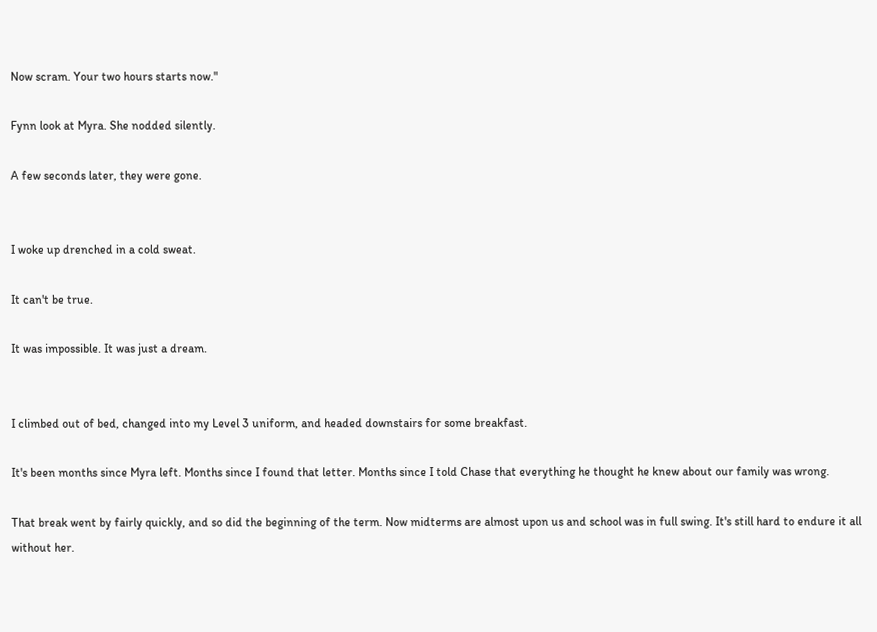Now scram. Your two hours starts now."

Fynn look at Myra. She nodded silently.

A few seconds later, they were gone.


I woke up drenched in a cold sweat.

It can't be true.

It was impossible. It was just a dream.


I climbed out of bed, changed into my Level 3 uniform, and headed downstairs for some breakfast.

It's been months since Myra left. Months since I found that letter. Months since I told Chase that everything he thought he knew about our family was wrong.

That break went by fairly quickly, and so did the beginning of the term. Now midterms are almost upon us and school was in full swing. It's still hard to endure it all without her.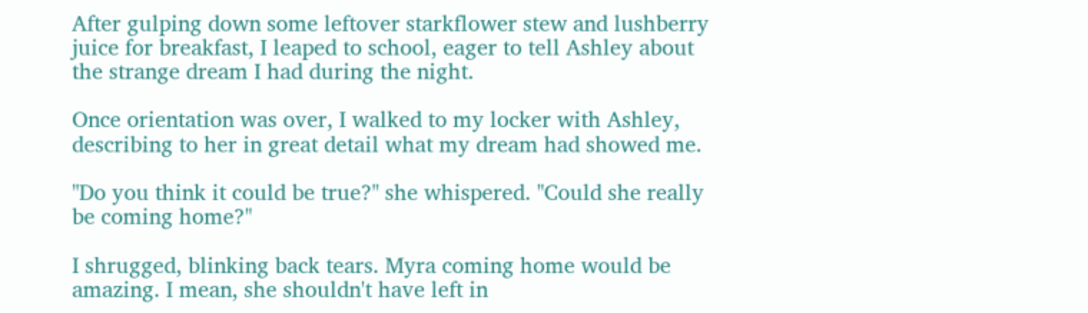After gulping down some leftover starkflower stew and lushberry juice for breakfast, I leaped to school, eager to tell Ashley about the strange dream I had during the night.

Once orientation was over, I walked to my locker with Ashley, describing to her in great detail what my dream had showed me.

"Do you think it could be true?" she whispered. "Could she really be coming home?"

I shrugged, blinking back tears. Myra coming home would be amazing. I mean, she shouldn't have left in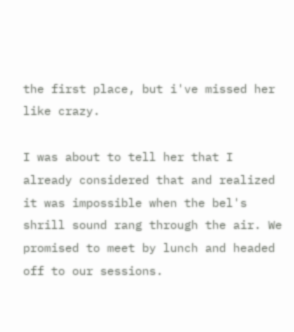the first place, but i've missed her like crazy.

I was about to tell her that I already considered that and realized it was impossible when the bel's shrill sound rang through the air. We promised to meet by lunch and headed off to our sessions.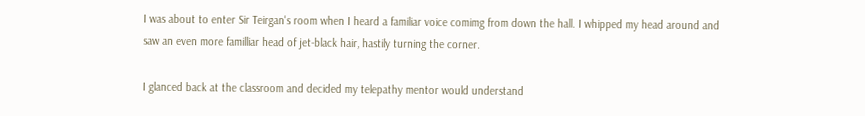I was about to enter Sir Teirgan's room when I heard a familiar voice comimg from down the hall. I whipped my head around and saw an even more familliar head of jet-black hair, hastily turning the corner.

I glanced back at the classroom and decided my telepathy mentor would understand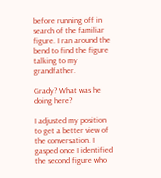before running off in search of the familiar figure. I ran around the bend to find the figure talking to my grandfather.

Grady? What was he doing here?

I adjusted my position to get a better view of the conversation. I gasped once I identified the second figure who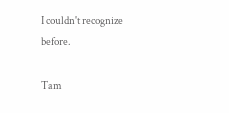I couldn't recognize before.

Tam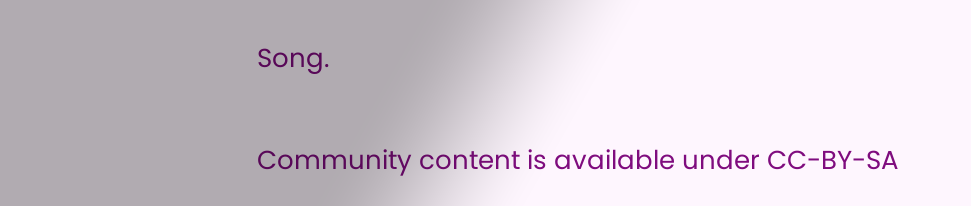Song.

Community content is available under CC-BY-SA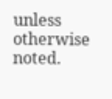unless otherwise noted.